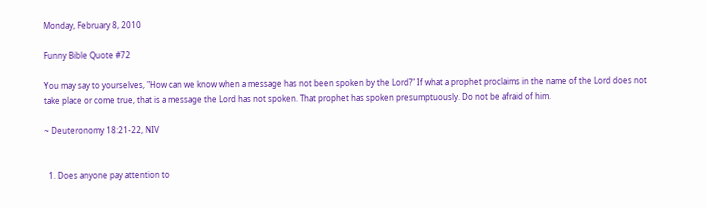Monday, February 8, 2010

Funny Bible Quote #72

You may say to yourselves, "How can we know when a message has not been spoken by the Lord?" If what a prophet proclaims in the name of the Lord does not take place or come true, that is a message the Lord has not spoken. That prophet has spoken presumptuously. Do not be afraid of him.

~ Deuteronomy 18:21-22, NIV


  1. Does anyone pay attention to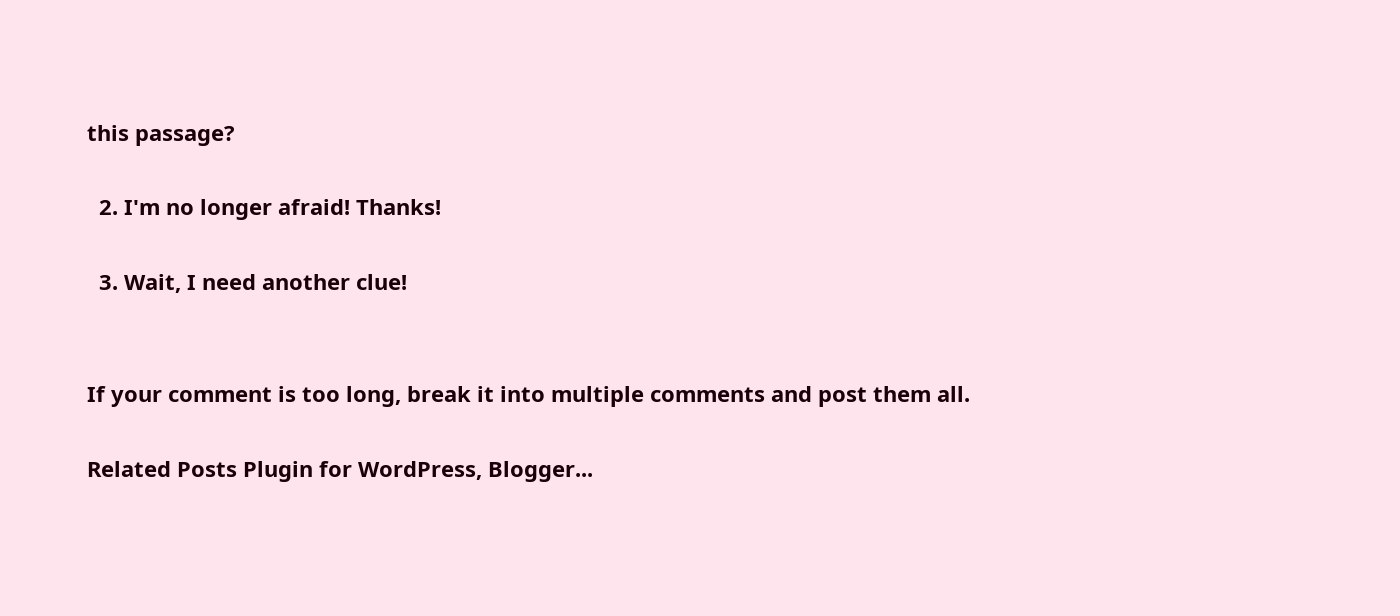this passage?

  2. I'm no longer afraid! Thanks!

  3. Wait, I need another clue!


If your comment is too long, break it into multiple comments and post them all.

Related Posts Plugin for WordPress, Blogger...